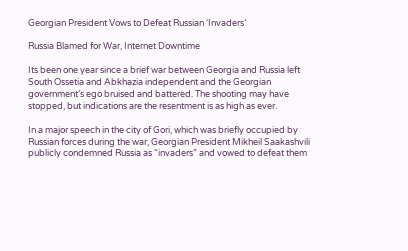Georgian President Vows to Defeat Russian ‘Invaders’

Russia Blamed for War, Internet Downtime

Its been one year since a brief war between Georgia and Russia left South Ossetia and Abkhazia independent and the Georgian government’s ego bruised and battered. The shooting may have stopped, but indications are the resentment is as high as ever.

In a major speech in the city of Gori, which was briefly occupied by Russian forces during the war, Georgian President Mikheil Saakashvili publicly condemned Russia as “invaders” and vowed to defeat them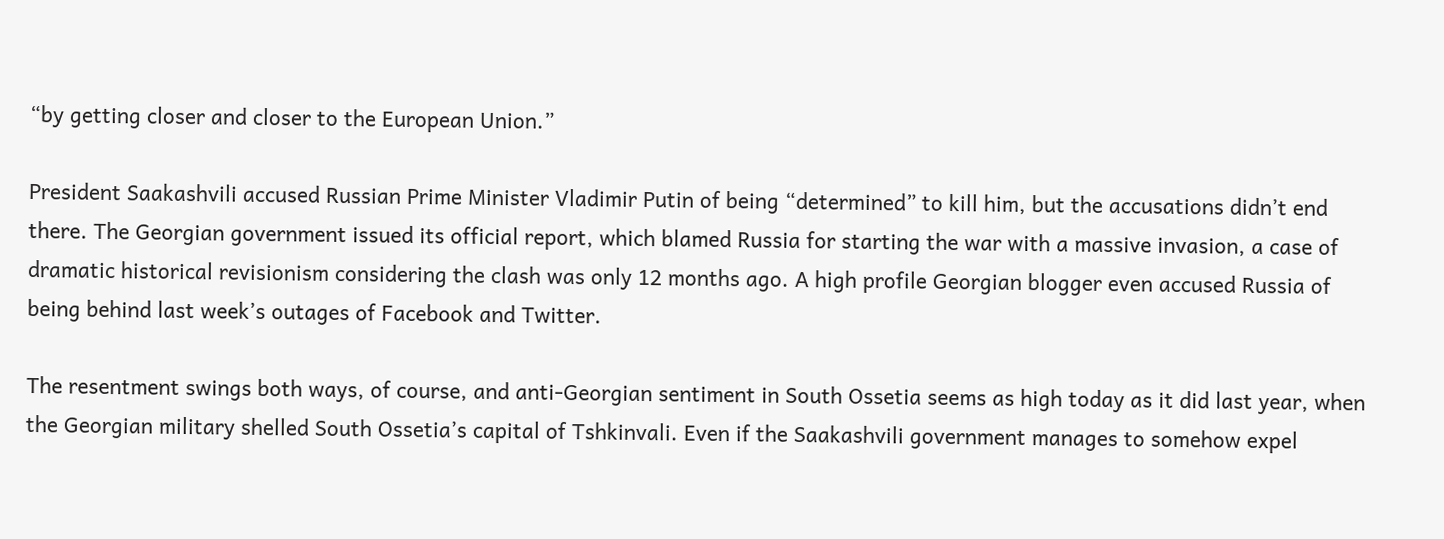“by getting closer and closer to the European Union.”

President Saakashvili accused Russian Prime Minister Vladimir Putin of being “determined” to kill him, but the accusations didn’t end there. The Georgian government issued its official report, which blamed Russia for starting the war with a massive invasion, a case of dramatic historical revisionism considering the clash was only 12 months ago. A high profile Georgian blogger even accused Russia of being behind last week’s outages of Facebook and Twitter.

The resentment swings both ways, of course, and anti-Georgian sentiment in South Ossetia seems as high today as it did last year, when the Georgian military shelled South Ossetia’s capital of Tshkinvali. Even if the Saakashvili government manages to somehow expel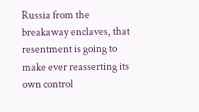Russia from the breakaway enclaves, that resentment is going to make ever reasserting its own control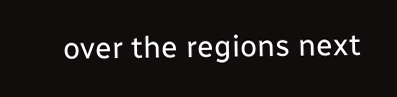over the regions next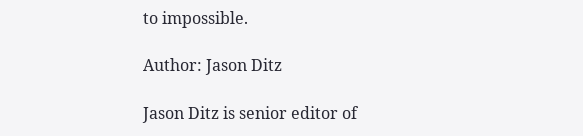to impossible.

Author: Jason Ditz

Jason Ditz is senior editor of